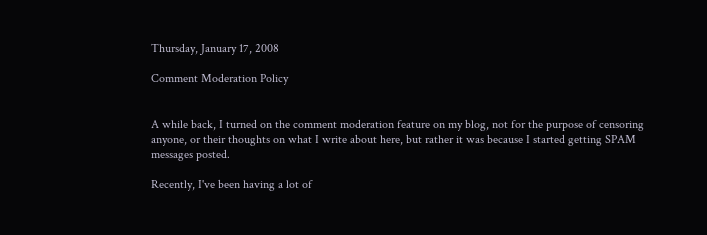Thursday, January 17, 2008

Comment Moderation Policy


A while back, I turned on the comment moderation feature on my blog, not for the purpose of censoring anyone, or their thoughts on what I write about here, but rather it was because I started getting SPAM messages posted.

Recently, I've been having a lot of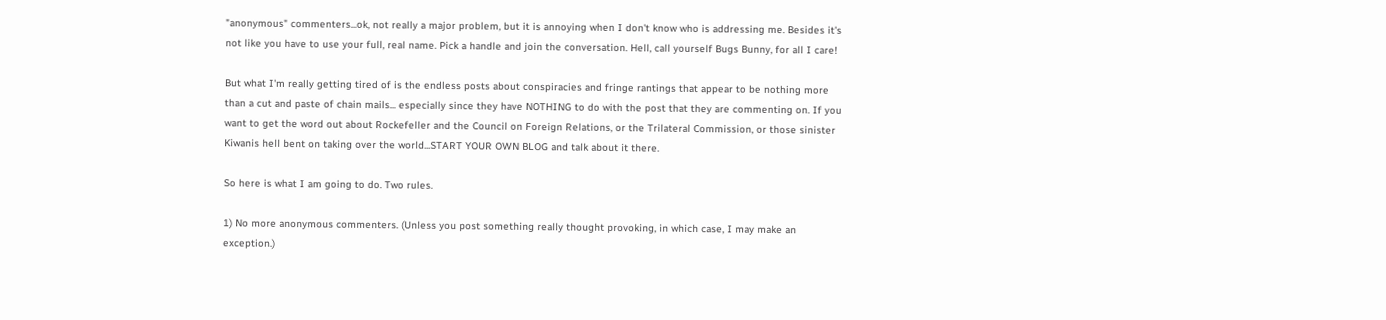"anonymous" commenters...ok, not really a major problem, but it is annoying when I don't know who is addressing me. Besides it's not like you have to use your full, real name. Pick a handle and join the conversation. Hell, call yourself Bugs Bunny, for all I care!

But what I'm really getting tired of is the endless posts about conspiracies and fringe rantings that appear to be nothing more than a cut and paste of chain mails... especially since they have NOTHING to do with the post that they are commenting on. If you want to get the word out about Rockefeller and the Council on Foreign Relations, or the Trilateral Commission, or those sinister Kiwanis hell bent on taking over the world...START YOUR OWN BLOG and talk about it there.

So here is what I am going to do. Two rules.

1) No more anonymous commenters. (Unless you post something really thought provoking, in which case, I may make an exception.)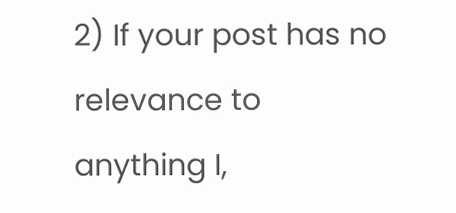2) If your post has no relevance to anything I,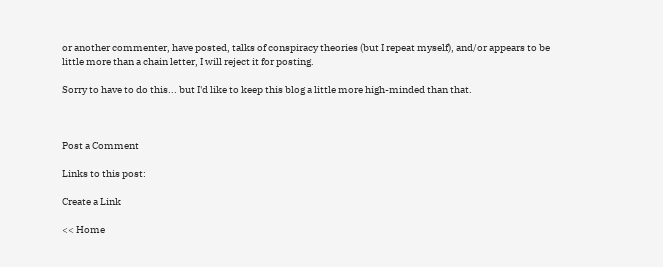or another commenter, have posted, talks of conspiracy theories (but I repeat myself), and/or appears to be little more than a chain letter, I will reject it for posting.

Sorry to have to do this... but I'd like to keep this blog a little more high-minded than that.



Post a Comment

Links to this post:

Create a Link

<< Home